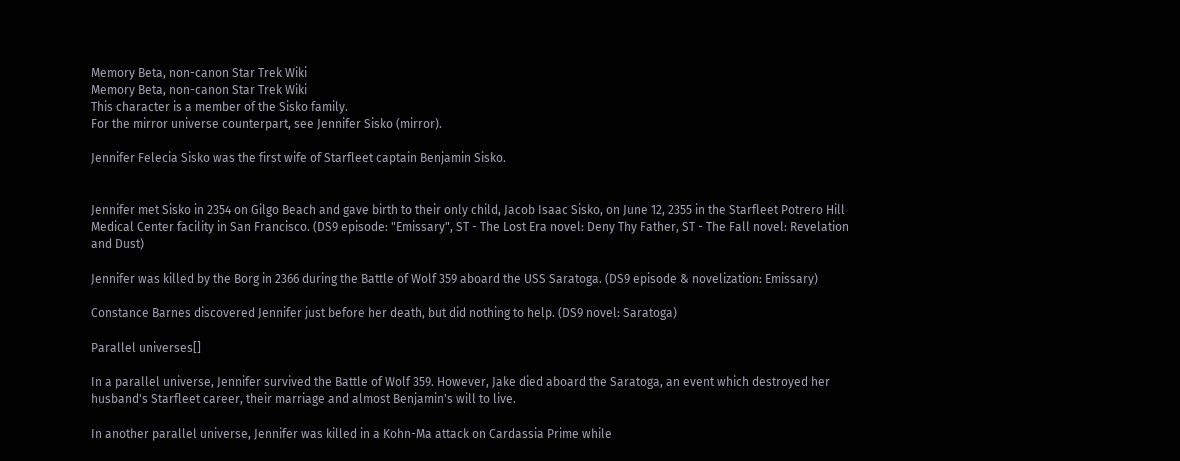Memory Beta, non-canon Star Trek Wiki
Memory Beta, non-canon Star Trek Wiki
This character is a member of the Sisko family.
For the mirror universe counterpart, see Jennifer Sisko (mirror).

Jennifer Felecia Sisko was the first wife of Starfleet captain Benjamin Sisko.


Jennifer met Sisko in 2354 on Gilgo Beach and gave birth to their only child, Jacob Isaac Sisko, on June 12, 2355 in the Starfleet Potrero Hill Medical Center facility in San Francisco. (DS9 episode: "Emissary", ST - The Lost Era novel: Deny Thy Father, ST - The Fall novel: Revelation and Dust)

Jennifer was killed by the Borg in 2366 during the Battle of Wolf 359 aboard the USS Saratoga. (DS9 episode & novelization: Emissary)

Constance Barnes discovered Jennifer just before her death, but did nothing to help. (DS9 novel: Saratoga)

Parallel universes[]

In a parallel universe, Jennifer survived the Battle of Wolf 359. However, Jake died aboard the Saratoga, an event which destroyed her husband's Starfleet career, their marriage and almost Benjamin's will to live.

In another parallel universe, Jennifer was killed in a Kohn-Ma attack on Cardassia Prime while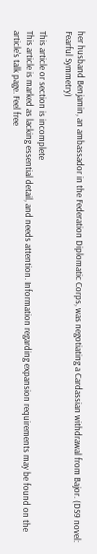her husband Benjamin, an ambassador in the Federation Diplomatic Corps, was negotiating a Cardassian withdrawal from Bajor. (DS9 novel: Fearful Symmetry)

This article or section is incomplete
This article is marked as lacking essential detail, and needs attention. Information regarding expansion requirements may be found on the article's talk page. Feel free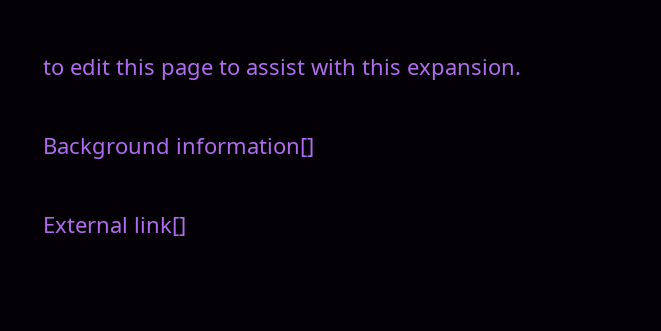to edit this page to assist with this expansion.


Background information[]


External link[]